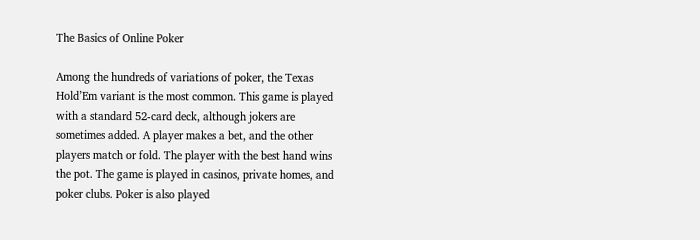The Basics of Online Poker

Among the hundreds of variations of poker, the Texas Hold’Em variant is the most common. This game is played with a standard 52-card deck, although jokers are sometimes added. A player makes a bet, and the other players match or fold. The player with the best hand wins the pot. The game is played in casinos, private homes, and poker clubs. Poker is also played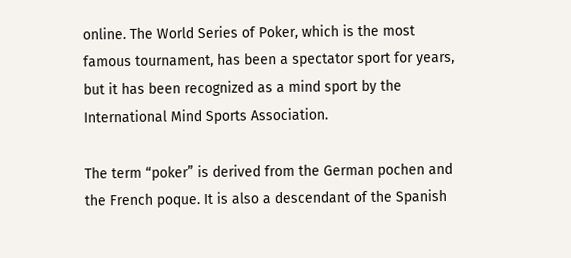online. The World Series of Poker, which is the most famous tournament, has been a spectator sport for years, but it has been recognized as a mind sport by the International Mind Sports Association.

The term “poker” is derived from the German pochen and the French poque. It is also a descendant of the Spanish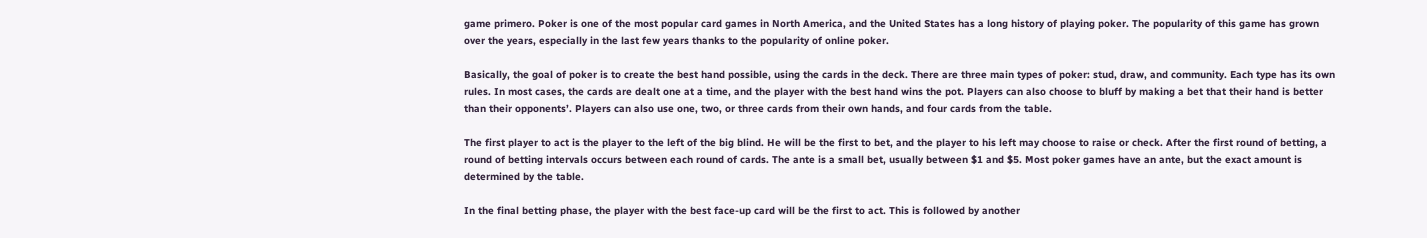game primero. Poker is one of the most popular card games in North America, and the United States has a long history of playing poker. The popularity of this game has grown over the years, especially in the last few years thanks to the popularity of online poker.

Basically, the goal of poker is to create the best hand possible, using the cards in the deck. There are three main types of poker: stud, draw, and community. Each type has its own rules. In most cases, the cards are dealt one at a time, and the player with the best hand wins the pot. Players can also choose to bluff by making a bet that their hand is better than their opponents’. Players can also use one, two, or three cards from their own hands, and four cards from the table.

The first player to act is the player to the left of the big blind. He will be the first to bet, and the player to his left may choose to raise or check. After the first round of betting, a round of betting intervals occurs between each round of cards. The ante is a small bet, usually between $1 and $5. Most poker games have an ante, but the exact amount is determined by the table.

In the final betting phase, the player with the best face-up card will be the first to act. This is followed by another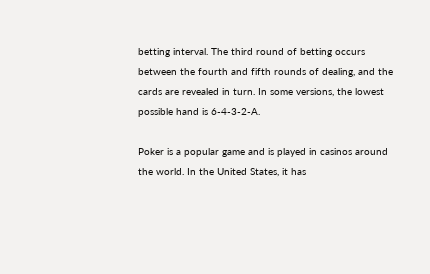betting interval. The third round of betting occurs between the fourth and fifth rounds of dealing, and the cards are revealed in turn. In some versions, the lowest possible hand is 6-4-3-2-A.

Poker is a popular game and is played in casinos around the world. In the United States, it has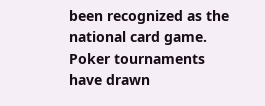been recognized as the national card game. Poker tournaments have drawn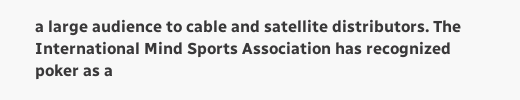a large audience to cable and satellite distributors. The International Mind Sports Association has recognized poker as a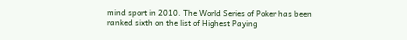mind sport in 2010. The World Series of Poker has been ranked sixth on the list of Highest Paying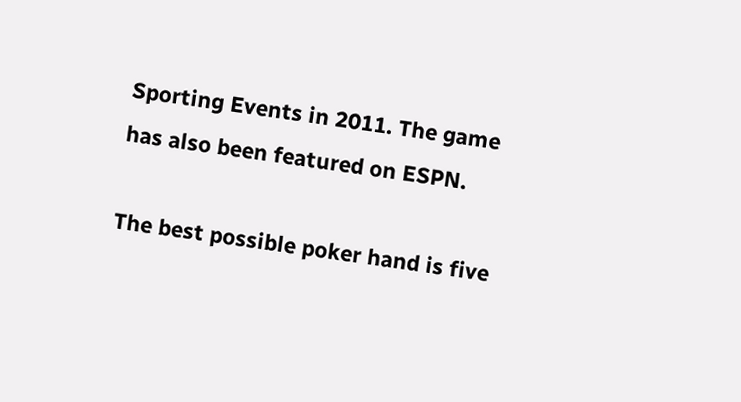Sporting Events in 2011. The game has also been featured on ESPN.

The best possible poker hand is five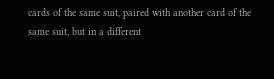cards of the same suit, paired with another card of the same suit, but in a different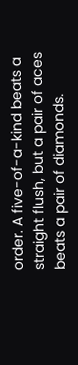order. A five-of-a-kind beats a straight flush, but a pair of aces beats a pair of diamonds.